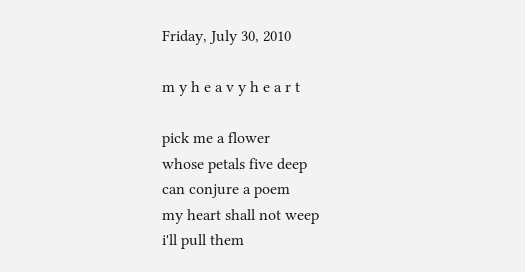Friday, July 30, 2010

m y h e a v y h e a r t

pick me a flower
whose petals five deep
can conjure a poem
my heart shall not weep
i'll pull them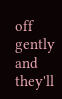off gently
and they'll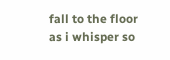fall to the floor
as i whisper so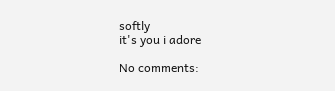softly
it's you i adore

No comments: